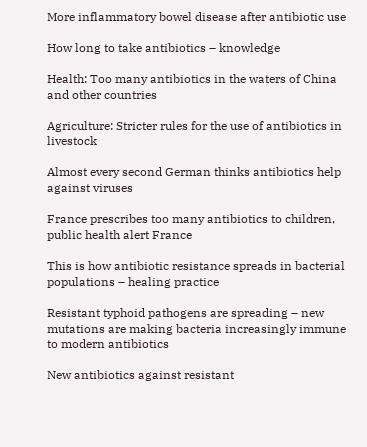More inflammatory bowel disease after antibiotic use

How long to take antibiotics – knowledge

Health: Too many antibiotics in the waters of China and other countries

Agriculture: Stricter rules for the use of antibiotics in livestock

Almost every second German thinks antibiotics help against viruses

France prescribes too many antibiotics to children, public health alert France

This is how antibiotic resistance spreads in bacterial populations – healing practice

Resistant typhoid pathogens are spreading – new mutations are making bacteria increasingly immune to modern antibiotics

New antibiotics against resistant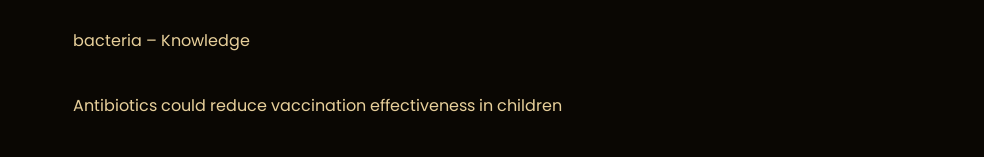bacteria – Knowledge

Antibiotics could reduce vaccination effectiveness in children